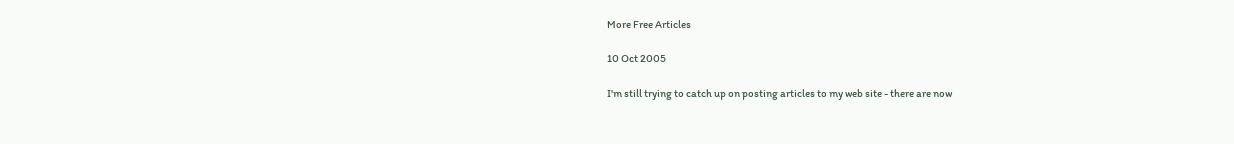More Free Articles

10 Oct 2005

I'm still trying to catch up on posting articles to my web site - there are now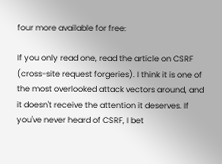four more available for free:

If you only read one, read the article on CSRF (cross-site request forgeries). I think it is one of the most overlooked attack vectors around, and it doesn't receive the attention it deserves. If you've never heard of CSRF, I bet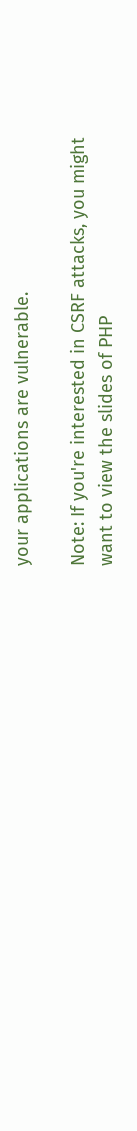your applications are vulnerable.

Note: If you're interested in CSRF attacks, you might want to view the slides of PHP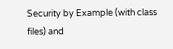Security by Example (with class files) and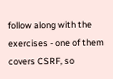follow along with the exercises - one of them covers CSRF, so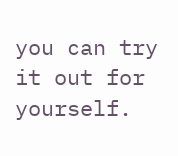you can try it out for yourself.